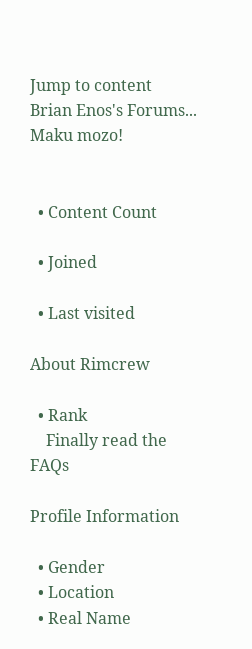Jump to content
Brian Enos's Forums... Maku mozo!


  • Content Count

  • Joined

  • Last visited

About Rimcrew

  • Rank
    Finally read the FAQs

Profile Information

  • Gender
  • Location
  • Real Name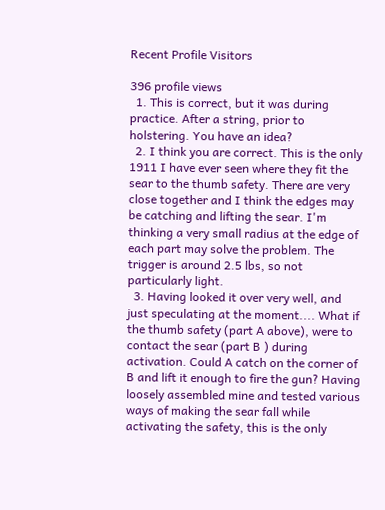Recent Profile Visitors

396 profile views
  1. This is correct, but it was during practice. After a string, prior to holstering. You have an idea?
  2. I think you are correct. This is the only 1911 I have ever seen where they fit the sear to the thumb safety. There are very close together and I think the edges may be catching and lifting the sear. I'm thinking a very small radius at the edge of each part may solve the problem. The trigger is around 2.5 lbs, so not particularly light.
  3. Having looked it over very well, and just speculating at the moment.... What if the thumb safety (part A above), were to contact the sear (part B ) during activation. Could A catch on the corner of B and lift it enough to fire the gun? Having loosely assembled mine and tested various ways of making the sear fall while activating the safety, this is the only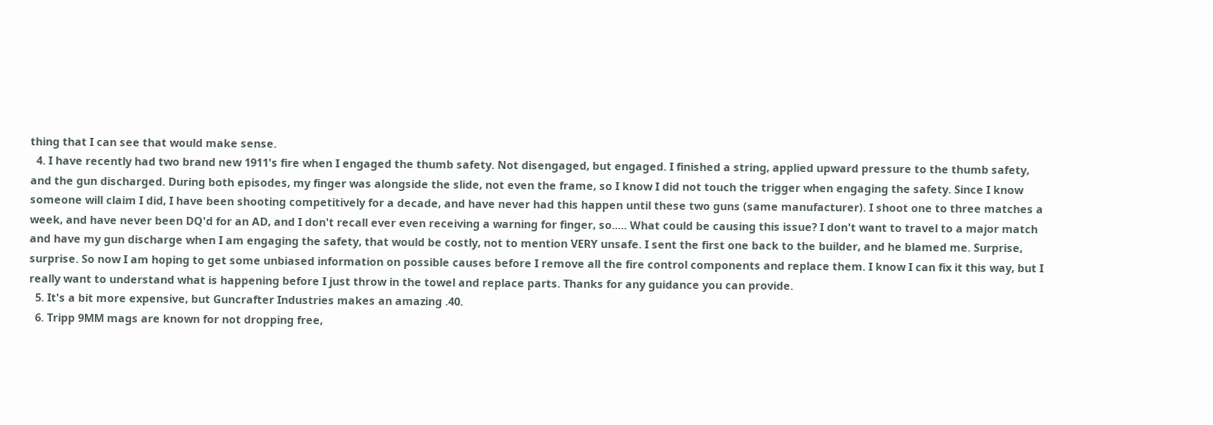thing that I can see that would make sense.
  4. I have recently had two brand new 1911's fire when I engaged the thumb safety. Not disengaged, but engaged. I finished a string, applied upward pressure to the thumb safety, and the gun discharged. During both episodes, my finger was alongside the slide, not even the frame, so I know I did not touch the trigger when engaging the safety. Since I know someone will claim I did, I have been shooting competitively for a decade, and have never had this happen until these two guns (same manufacturer). I shoot one to three matches a week, and have never been DQ'd for an AD, and I don't recall ever even receiving a warning for finger, so..... What could be causing this issue? I don't want to travel to a major match and have my gun discharge when I am engaging the safety, that would be costly, not to mention VERY unsafe. I sent the first one back to the builder, and he blamed me. Surprise, surprise. So now I am hoping to get some unbiased information on possible causes before I remove all the fire control components and replace them. I know I can fix it this way, but I really want to understand what is happening before I just throw in the towel and replace parts. Thanks for any guidance you can provide.
  5. It's a bit more expensive, but Guncrafter Industries makes an amazing .40.
  6. Tripp 9MM mags are known for not dropping free,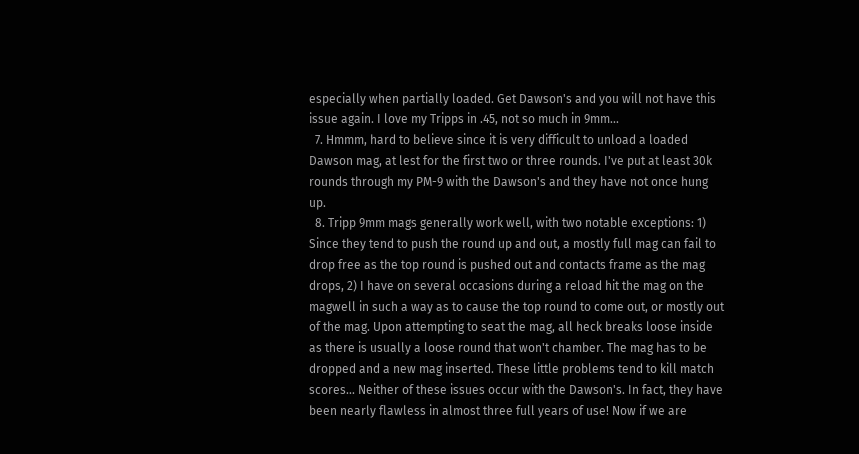especially when partially loaded. Get Dawson's and you will not have this issue again. I love my Tripps in .45, not so much in 9mm...
  7. Hmmm, hard to believe since it is very difficult to unload a loaded Dawson mag, at lest for the first two or three rounds. I've put at least 30k rounds through my PM-9 with the Dawson's and they have not once hung up.
  8. Tripp 9mm mags generally work well, with two notable exceptions: 1) Since they tend to push the round up and out, a mostly full mag can fail to drop free as the top round is pushed out and contacts frame as the mag drops, 2) I have on several occasions during a reload hit the mag on the magwell in such a way as to cause the top round to come out, or mostly out of the mag. Upon attempting to seat the mag, all heck breaks loose inside as there is usually a loose round that won't chamber. The mag has to be dropped and a new mag inserted. These little problems tend to kill match scores... Neither of these issues occur with the Dawson's. In fact, they have been nearly flawless in almost three full years of use! Now if we are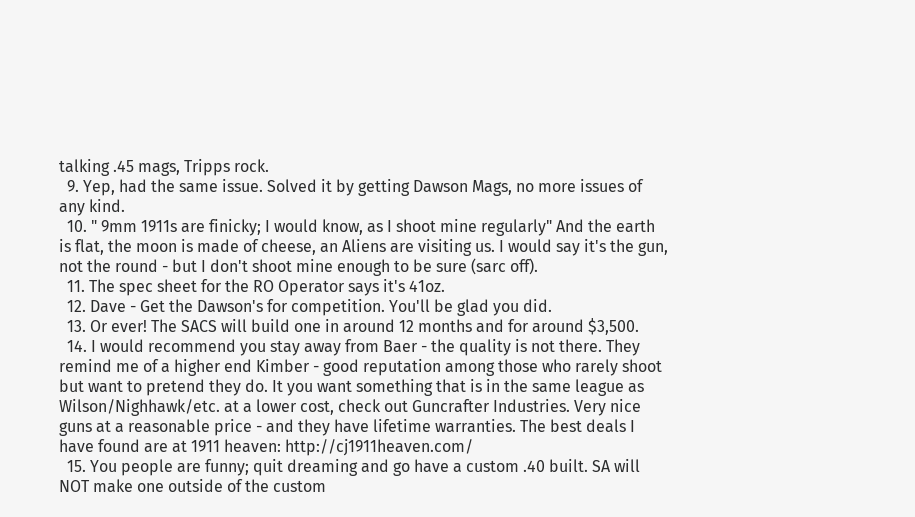talking .45 mags, Tripps rock.
  9. Yep, had the same issue. Solved it by getting Dawson Mags, no more issues of any kind.
  10. " 9mm 1911s are finicky; I would know, as I shoot mine regularly" And the earth is flat, the moon is made of cheese, an Aliens are visiting us. I would say it's the gun, not the round - but I don't shoot mine enough to be sure (sarc off).
  11. The spec sheet for the RO Operator says it's 41oz.
  12. Dave - Get the Dawson's for competition. You'll be glad you did.
  13. Or ever! The SACS will build one in around 12 months and for around $3,500.
  14. I would recommend you stay away from Baer - the quality is not there. They remind me of a higher end Kimber - good reputation among those who rarely shoot but want to pretend they do. It you want something that is in the same league as Wilson/Nighhawk/etc. at a lower cost, check out Guncrafter Industries. Very nice guns at a reasonable price - and they have lifetime warranties. The best deals I have found are at 1911 heaven: http://cj1911heaven.com/
  15. You people are funny; quit dreaming and go have a custom .40 built. SA will NOT make one outside of the custom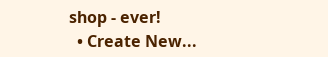shop - ever!
  • Create New...